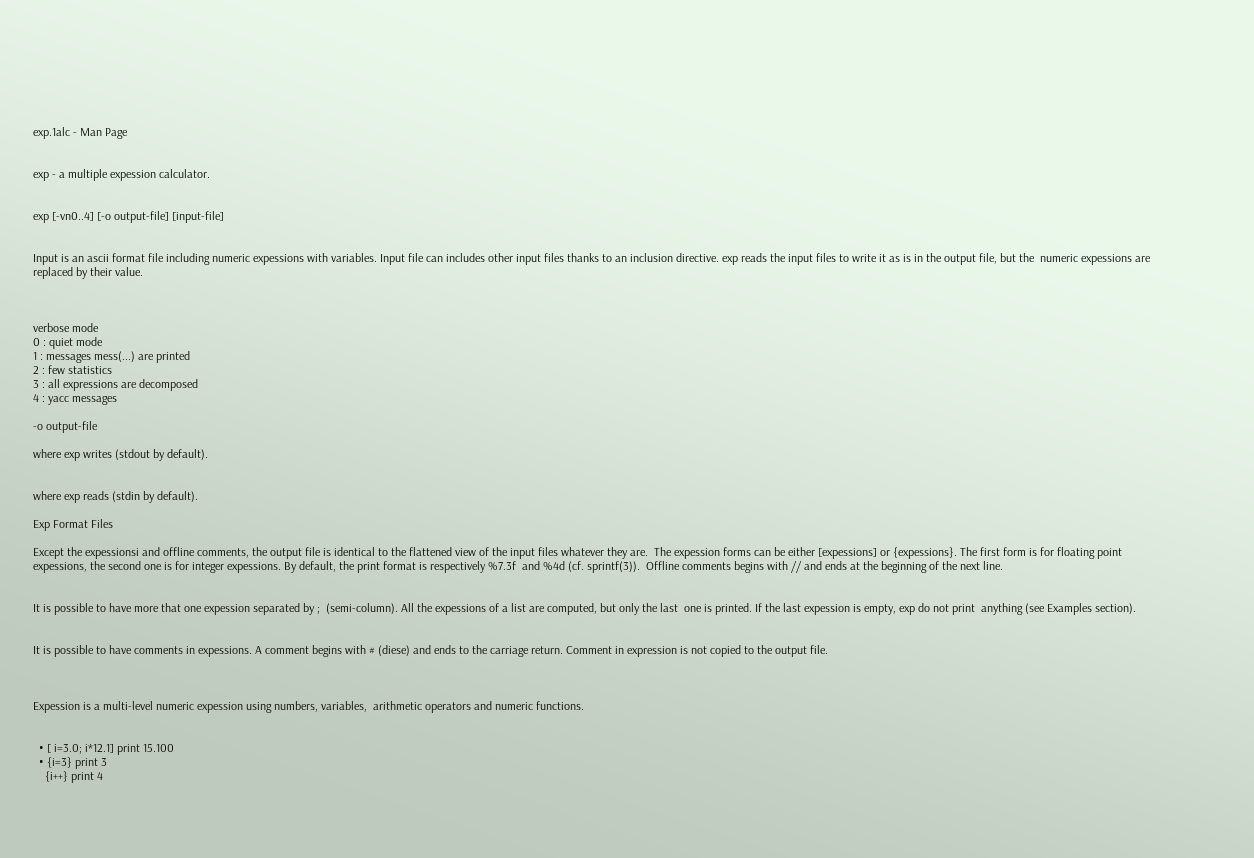exp.1alc - Man Page


exp - a multiple expession calculator.


exp [-vn0..4] [-o output-file] [input-file]


Input is an ascii format file including numeric expessions with variables. Input file can includes other input files thanks to an inclusion directive. exp reads the input files to write it as is in the output file, but the  numeric expessions are replaced by their value.



verbose mode
0 : quiet mode
1 : messages mess(...) are printed
2 : few statistics
3 : all expressions are decomposed
4 : yacc messages

-o output-file

where exp writes (stdout by default).


where exp reads (stdin by default).

Exp Format Files

Except the expessionsi and offline comments, the output file is identical to the flattened view of the input files whatever they are.  The expession forms can be either [expessions] or {expessions}. The first form is for floating point expessions, the second one is for integer expessions. By default, the print format is respectively %7.3f  and %4d (cf. sprintf(3)).  Offline comments begins with // and ends at the beginning of the next line.


It is possible to have more that one expession separated by ;  (semi-column). All the expessions of a list are computed, but only the last  one is printed. If the last expession is empty, exp do not print  anything (see Examples section).


It is possible to have comments in expessions. A comment begins with # (diese) and ends to the carriage return. Comment in expression is not copied to the output file.



Expession is a multi-level numeric expession using numbers, variables,  arithmetic operators and numeric functions.


  • [ i=3.0; i*12.1] print 15.100
  • {i=3} print 3
    {i++} print 4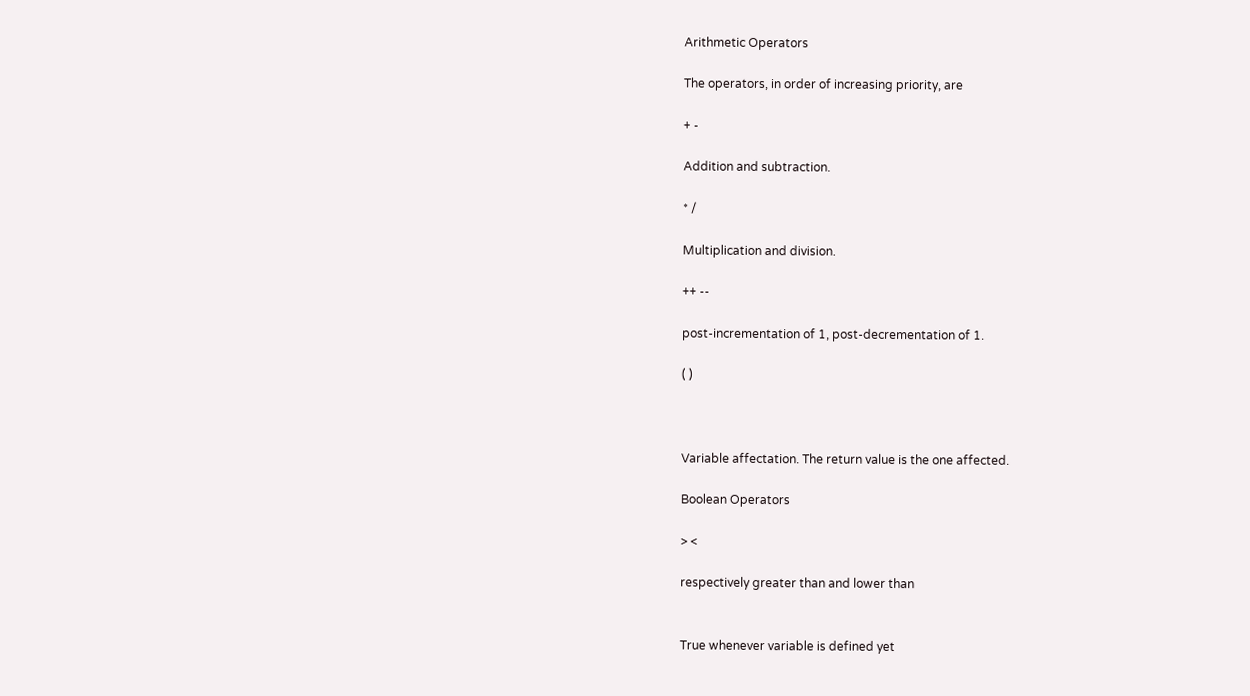Arithmetic Operators

The operators, in order of increasing priority, are

+ -

Addition and subtraction.

* /

Multiplication and division.

++ --

post-incrementation of 1, post-decrementation of 1.

( )



Variable affectation. The return value is the one affected.

Boolean Operators

> <

respectively greater than and lower than


True whenever variable is defined yet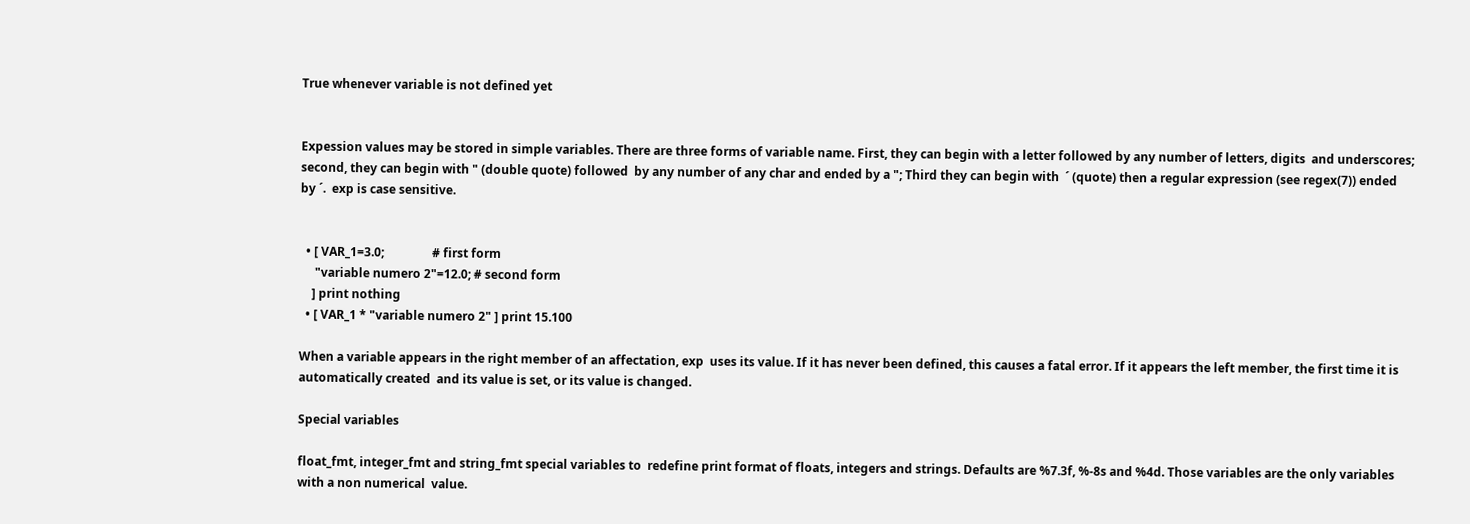True whenever variable is not defined yet


Expession values may be stored in simple variables. There are three forms of variable name. First, they can begin with a letter followed by any number of letters, digits  and underscores; second, they can begin with " (double quote) followed  by any number of any char and ended by a "; Third they can begin with  ´ (quote) then a regular expression (see regex(7)) ended   by ´.  exp is case sensitive.


  • [ VAR_1=3.0;                # first form
     "variable numero 2"=12.0; # second form
    ] print nothing
  • [ VAR_1 * "variable numero 2" ] print 15.100

When a variable appears in the right member of an affectation, exp  uses its value. If it has never been defined, this causes a fatal error. If it appears the left member, the first time it is automatically created  and its value is set, or its value is changed.

Special variables

float_fmt, integer_fmt and string_fmt special variables to  redefine print format of floats, integers and strings. Defaults are %7.3f, %-8s and %4d. Those variables are the only variables with a non numerical  value.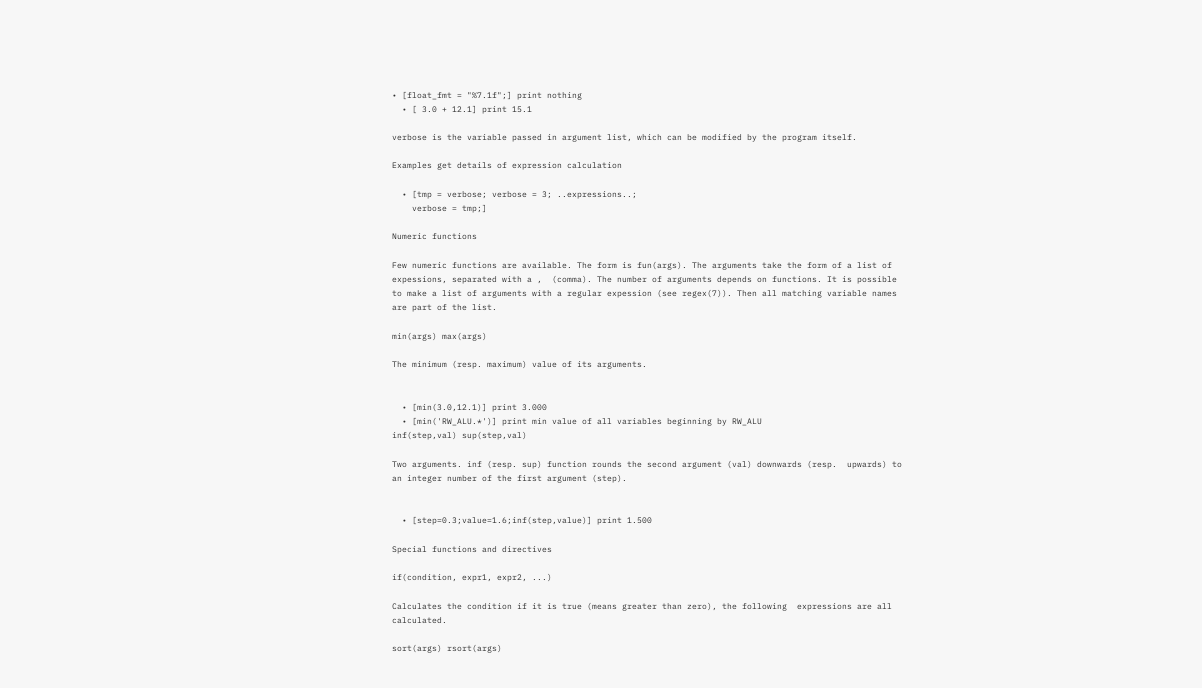• [float_fmt = "%7.1f";] print nothing
  • [ 3.0 + 12.1] print 15.1

verbose is the variable passed in argument list, which can be modified by the program itself.

Examples get details of expression calculation

  • [tmp = verbose; verbose = 3; ..expressions..;
    verbose = tmp;]

Numeric functions

Few numeric functions are available. The form is fun(args). The arguments take the form of a list of expessions, separated with a ,  (comma). The number of arguments depends on functions. It is possible to make a list of arguments with a regular expession (see regex(7)). Then all matching variable names are part of the list.

min(args) max(args)

The minimum (resp. maximum) value of its arguments.


  • [min(3.0,12.1)] print 3.000
  • [min('RW_ALU.*')] print min value of all variables beginning by RW_ALU
inf(step,val) sup(step,val)

Two arguments. inf (resp. sup) function rounds the second argument (val) downwards (resp.  upwards) to an integer number of the first argument (step).


  • [step=0.3;value=1.6;inf(step,value)] print 1.500

Special functions and directives

if(condition, expr1, expr2, ...)

Calculates the condition if it is true (means greater than zero), the following  expressions are all calculated.

sort(args) rsort(args)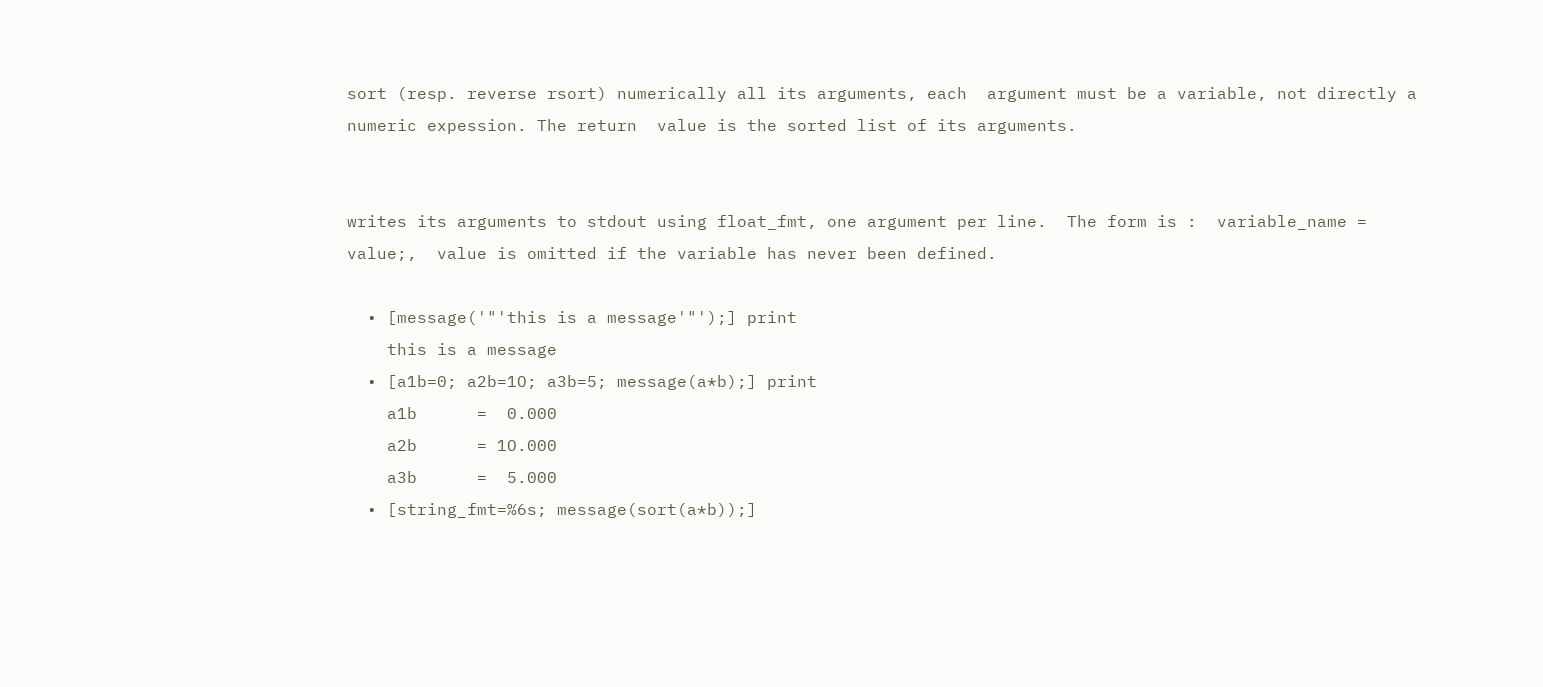sort (resp. reverse rsort) numerically all its arguments, each  argument must be a variable, not directly a numeric expession. The return  value is the sorted list of its arguments.


writes its arguments to stdout using float_fmt, one argument per line.  The form is :  variable_name = value;,  value is omitted if the variable has never been defined.

  • [message('"'this is a message'"');] print
    this is a message
  • [a1b=0; a2b=1O; a3b=5; message(a*b);] print
    a1b      =  0.000
    a2b      = 1O.000
    a3b      =  5.000
  • [string_fmt=%6s; message(sort(a*b));]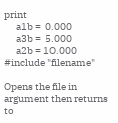print
      a1b =  0.000
      a3b =  5.000
      a2b = 1O.000
#include "filename"

Opens the file in argument then returns to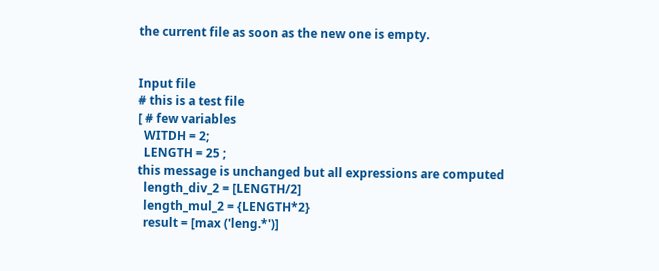the current file as soon as the new one is empty.


Input file
# this is a test file
[ # few variables
  WITDH = 2;
  LENGTH = 25 ;
this message is unchanged but all expressions are computed
  length_div_2 = [LENGTH/2]
  length_mul_2 = {LENGTH*2}
  result = [max ('leng.*')]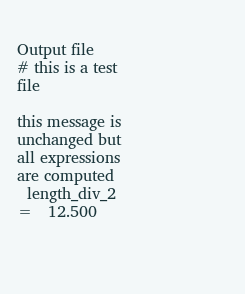Output file
# this is a test file

this message is unchanged but all expressions are computed
  length_div_2 =   12.500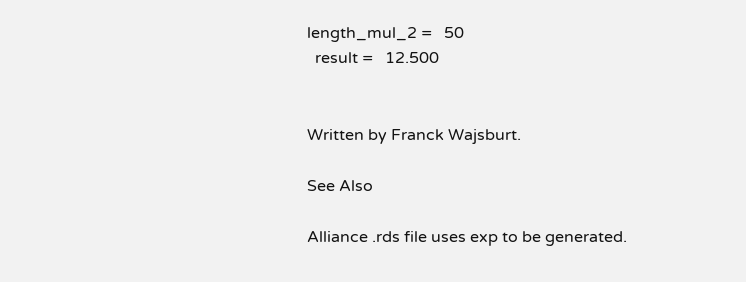length_mul_2 =   50
  result =   12.500


Written by Franck Wajsburt.

See Also

Alliance .rds file uses exp to be generated.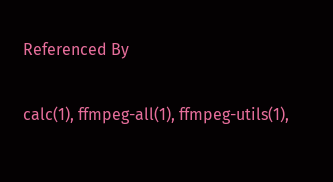Referenced By

calc(1), ffmpeg-all(1), ffmpeg-utils(1),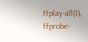ffplay-all(1), ffprobe-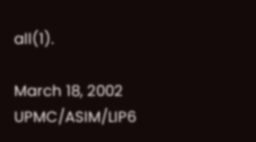all(1).

March 18, 2002 UPMC/ASIM/LIP6